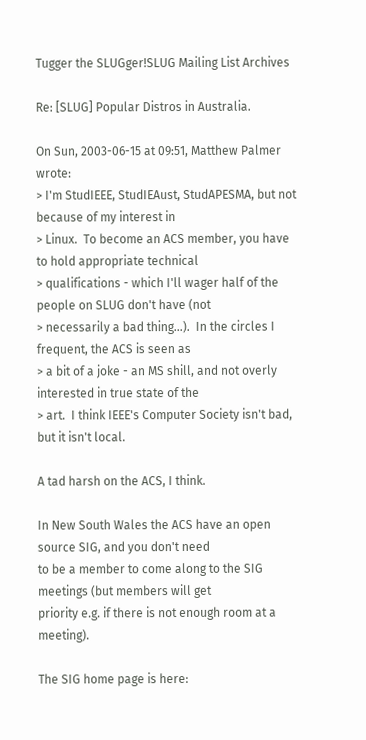Tugger the SLUGger!SLUG Mailing List Archives

Re: [SLUG] Popular Distros in Australia.

On Sun, 2003-06-15 at 09:51, Matthew Palmer wrote:
> I'm StudIEEE, StudIEAust, StudAPESMA, but not because of my interest in
> Linux.  To become an ACS member, you have to hold appropriate technical
> qualifications - which I'll wager half of the people on SLUG don't have (not
> necessarily a bad thing...).  In the circles I frequent, the ACS is seen as
> a bit of a joke - an MS shill, and not overly interested in true state of the
> art.  I think IEEE's Computer Society isn't bad, but it isn't local.

A tad harsh on the ACS, I think.

In New South Wales the ACS have an open source SIG, and you don't need
to be a member to come along to the SIG meetings (but members will get
priority e.g. if there is not enough room at a meeting).

The SIG home page is here: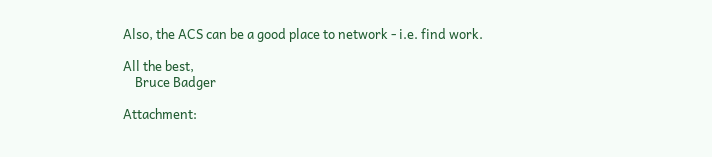Also, the ACS can be a good place to network - i.e. find work.

All the best,
    Bruce Badger

Attachment: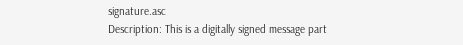signature.asc
Description: This is a digitally signed message part